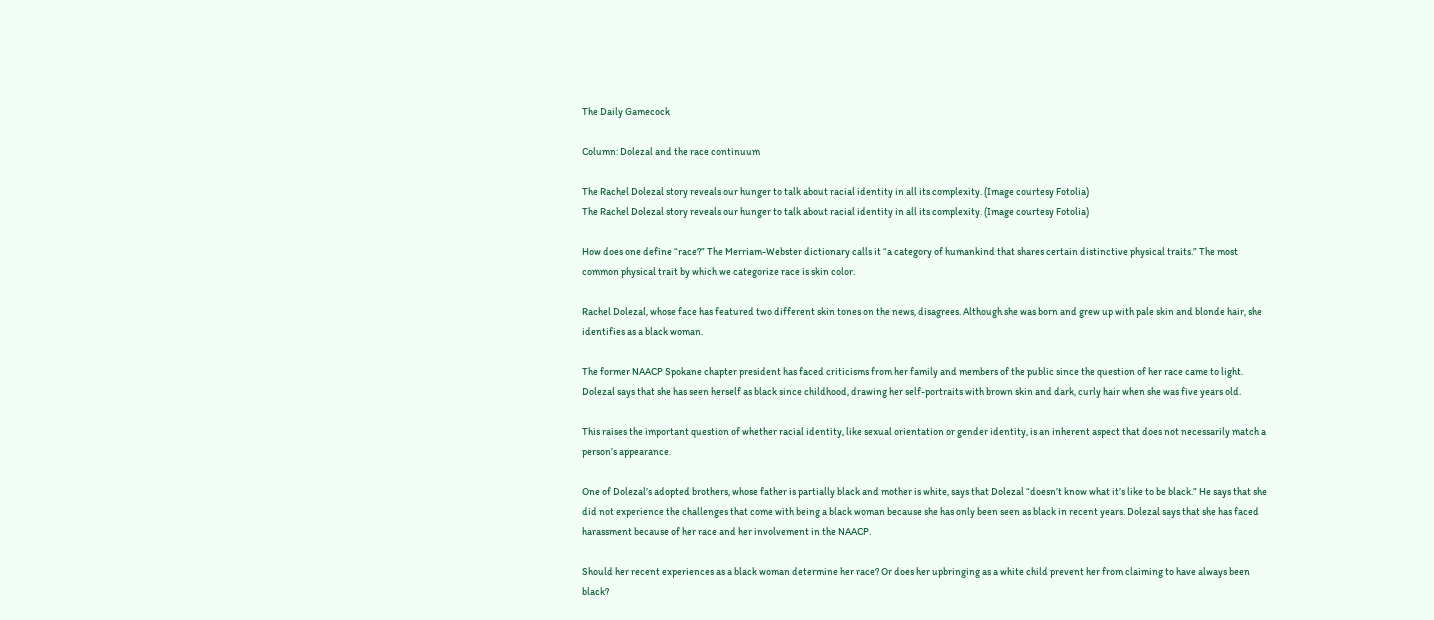The Daily Gamecock

Column: Dolezal and the race continuum

The Rachel Dolezal story reveals our hunger to talk about racial identity in all its complexity. (Image courtesy Fotolia)
The Rachel Dolezal story reveals our hunger to talk about racial identity in all its complexity. (Image courtesy Fotolia)

How does one define “race?” The Merriam-Webster dictionary calls it “a category of humankind that shares certain distinctive physical traits.” The most common physical trait by which we categorize race is skin color.

Rachel Dolezal, whose face has featured two different skin tones on the news, disagrees. Although she was born and grew up with pale skin and blonde hair, she identifies as a black woman.

The former NAACP Spokane chapter president has faced criticisms from her family and members of the public since the question of her race came to light. Dolezal says that she has seen herself as black since childhood, drawing her self-portraits with brown skin and dark, curly hair when she was five years old.

This raises the important question of whether racial identity, like sexual orientation or gender identity, is an inherent aspect that does not necessarily match a person’s appearance.

One of Dolezal’s adopted brothers, whose father is partially black and mother is white, says that Dolezal “doesn’t know what it’s like to be black.” He says that she did not experience the challenges that come with being a black woman because she has only been seen as black in recent years. Dolezal says that she has faced harassment because of her race and her involvement in the NAACP.

Should her recent experiences as a black woman determine her race? Or does her upbringing as a white child prevent her from claiming to have always been black?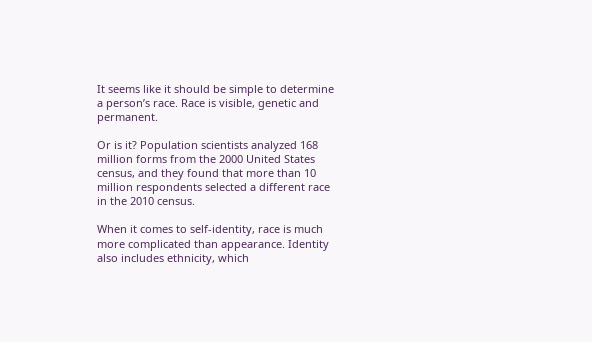It seems like it should be simple to determine a person’s race. Race is visible, genetic and permanent.

Or is it? Population scientists analyzed 168 million forms from the 2000 United States census, and they found that more than 10 million respondents selected a different race in the 2010 census.

When it comes to self-identity, race is much more complicated than appearance. Identity also includes ethnicity, which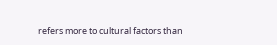refers more to cultural factors than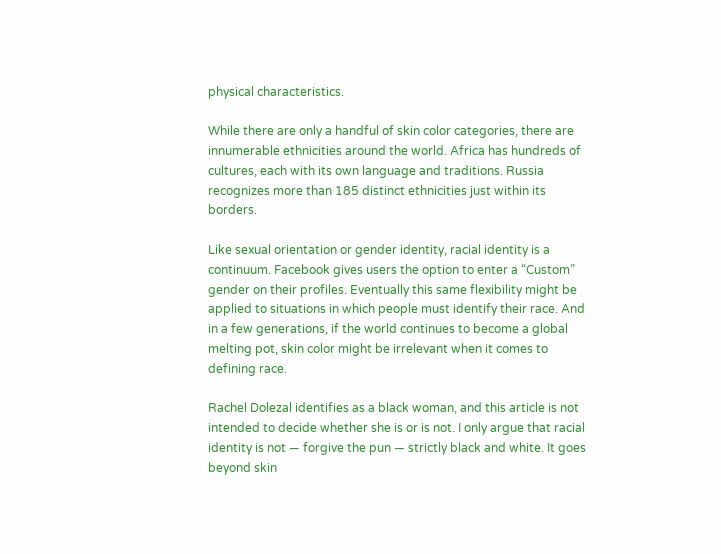physical characteristics.

While there are only a handful of skin color categories, there are innumerable ethnicities around the world. Africa has hundreds of cultures, each with its own language and traditions. Russia recognizes more than 185 distinct ethnicities just within its borders.

Like sexual orientation or gender identity, racial identity is a continuum. Facebook gives users the option to enter a “Custom” gender on their profiles. Eventually this same flexibility might be applied to situations in which people must identify their race. And in a few generations, if the world continues to become a global melting pot, skin color might be irrelevant when it comes to defining race.

Rachel Dolezal identifies as a black woman, and this article is not intended to decide whether she is or is not. I only argue that racial identity is not — forgive the pun — strictly black and white. It goes beyond skin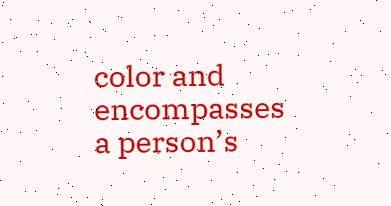color and encompasses a person’s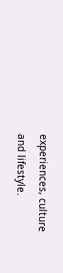experiences, culture and lifestyle.